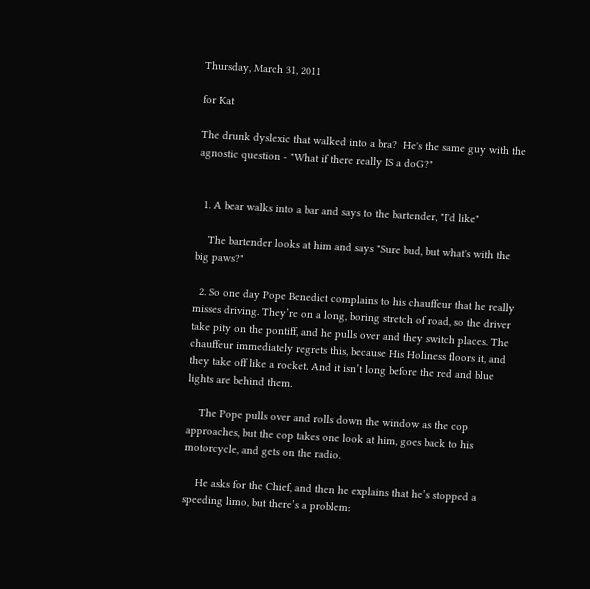Thursday, March 31, 2011

for Kat

The drunk dyslexic that walked into a bra?  He's the same guy with the agnostic question - "What if there really IS a doG?"


  1. A bear walks into a bar and says to the bartender, "I'd like"

    The bartender looks at him and says "Sure bud, but what's with the big paws?"

  2. So one day Pope Benedict complains to his chauffeur that he really misses driving. They’re on a long, boring stretch of road, so the driver take pity on the pontiff, and he pulls over and they switch places. The chauffeur immediately regrets this, because His Holiness floors it, and they take off like a rocket. And it isn’t long before the red and blue lights are behind them.

    The Pope pulls over and rolls down the window as the cop approaches, but the cop takes one look at him, goes back to his motorcycle, and gets on the radio.

    He asks for the Chief, and then he explains that he’s stopped a speeding limo, but there’s a problem: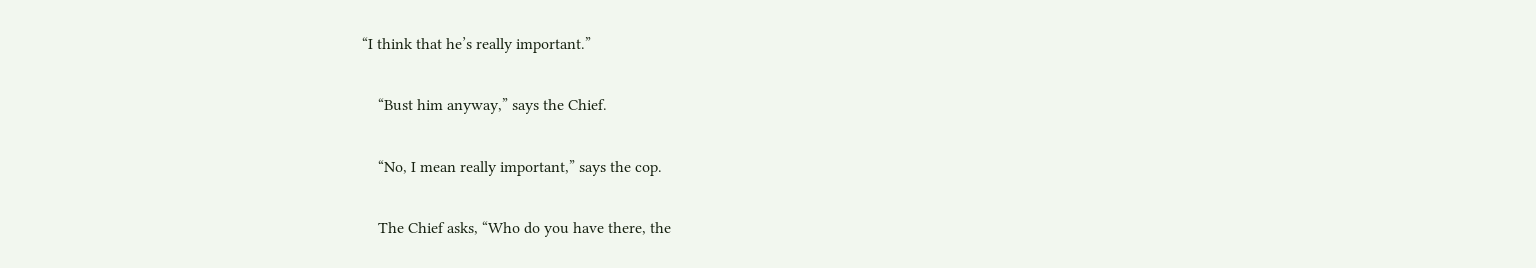“I think that he’s really important.”

    “Bust him anyway,” says the Chief.

    “No, I mean really important,” says the cop.

    The Chief asks, “Who do you have there, the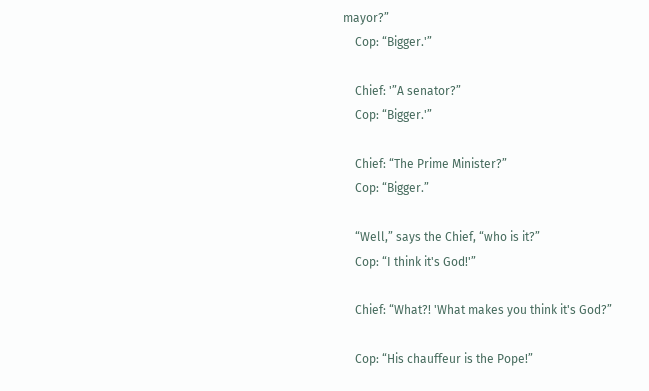mayor?”
    Cop: “Bigger.'”

    Chief: '”A senator?”
    Cop: “Bigger.'”

    Chief: “The Prime Minister?”
    Cop: “Bigger.”

    “Well,” says the Chief, “who is it?”
    Cop: “I think it's God!'”

    Chief: “What?! 'What makes you think it's God?”

    Cop: “His chauffeur is the Pope!”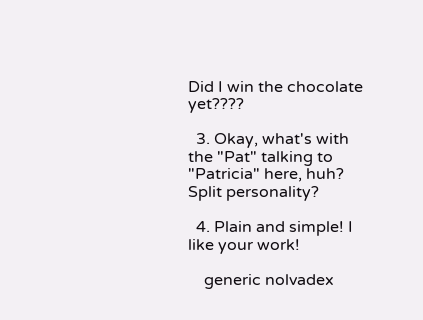Did I win the chocolate yet????

  3. Okay, what's with the "Pat" talking to "Patricia" here, huh? Split personality?

  4. Plain and simple! I like your work!

    generic nolvadex